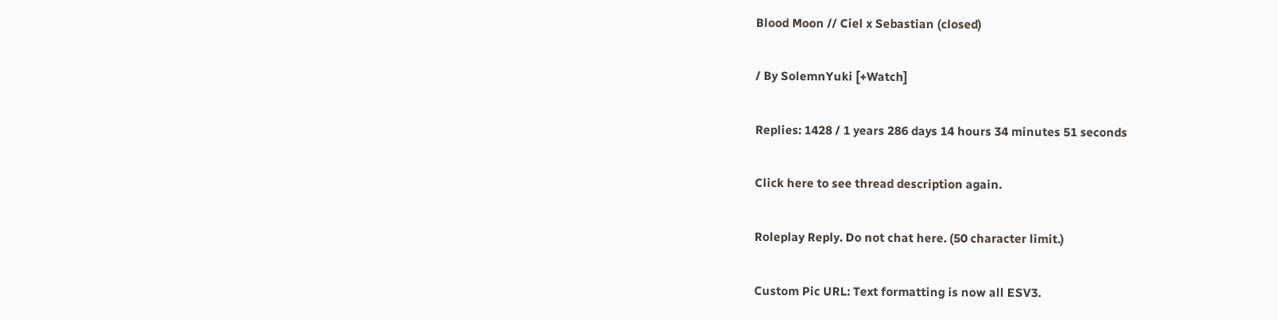Blood Moon // Ciel x Sebastian (closed)

/ By SolemnYuki [+Watch]

Replies: 1428 / 1 years 286 days 14 hours 34 minutes 51 seconds

Click here to see thread description again.

Roleplay Reply. Do not chat here. (50 character limit.)

Custom Pic URL: Text formatting is now all ESV3.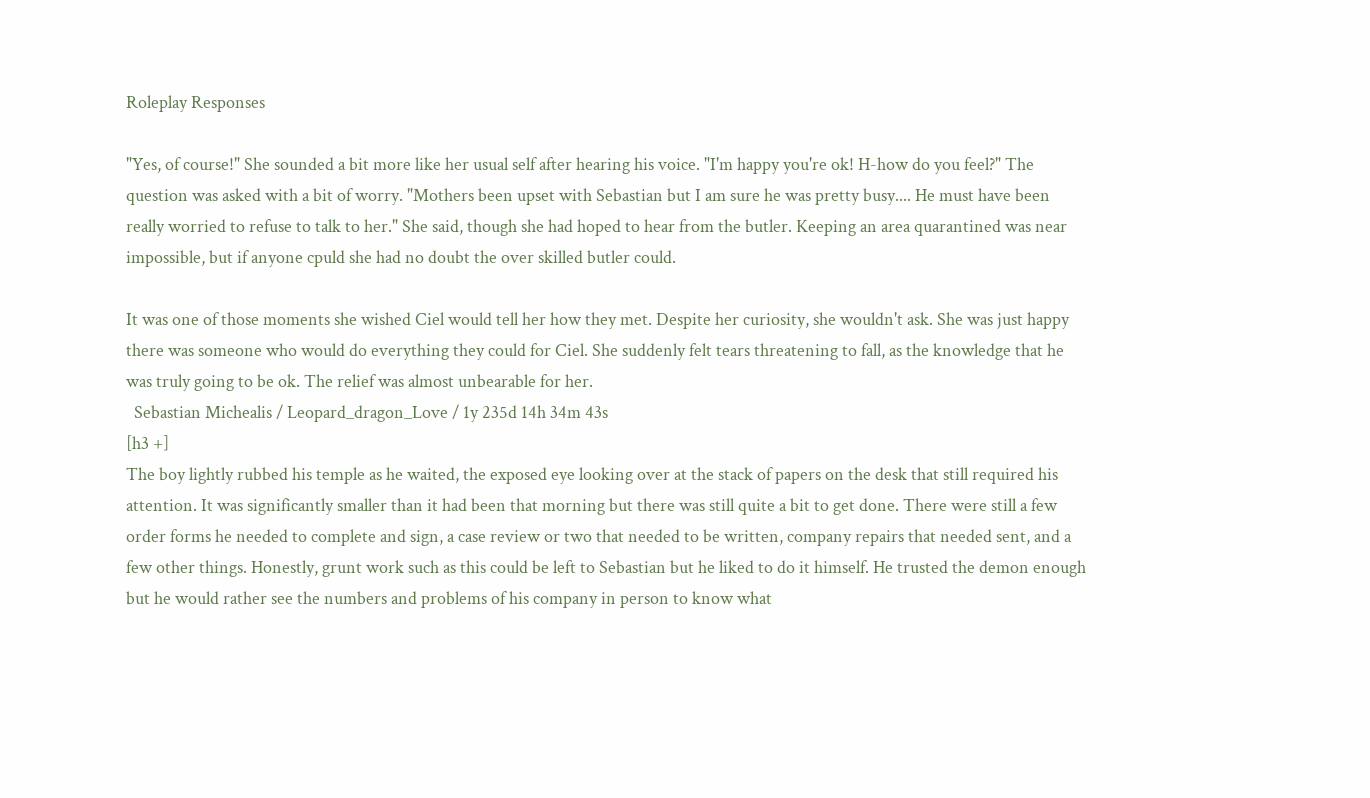Roleplay Responses

"Yes, of course!" She sounded a bit more like her usual self after hearing his voice. "I'm happy you're ok! H-how do you feel?" The question was asked with a bit of worry. "Mothers been upset with Sebastian but I am sure he was pretty busy.... He must have been really worried to refuse to talk to her." She said, though she had hoped to hear from the butler. Keeping an area quarantined was near impossible, but if anyone cpuld she had no doubt the over skilled butler could.

It was one of those moments she wished Ciel would tell her how they met. Despite her curiosity, she wouldn't ask. She was just happy there was someone who would do everything they could for Ciel. She suddenly felt tears threatening to fall, as the knowledge that he was truly going to be ok. The relief was almost unbearable for her.
  Sebastian Michealis / Leopard_dragon_Love / 1y 235d 14h 34m 43s
[h3 +]
The boy lightly rubbed his temple as he waited, the exposed eye looking over at the stack of papers on the desk that still required his attention. It was significantly smaller than it had been that morning but there was still quite a bit to get done. There were still a few order forms he needed to complete and sign, a case review or two that needed to be written, company repairs that needed sent, and a few other things. Honestly, grunt work such as this could be left to Sebastian but he liked to do it himself. He trusted the demon enough but he would rather see the numbers and problems of his company in person to know what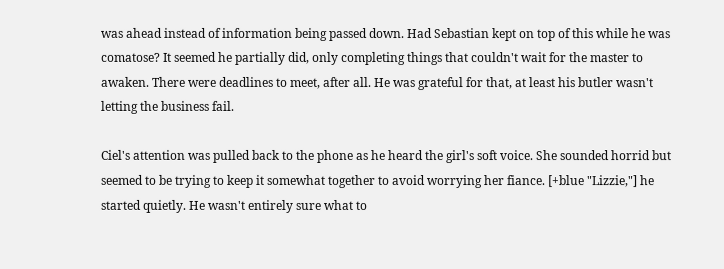was ahead instead of information being passed down. Had Sebastian kept on top of this while he was comatose? It seemed he partially did, only completing things that couldn't wait for the master to awaken. There were deadlines to meet, after all. He was grateful for that, at least his butler wasn't letting the business fail.

Ciel's attention was pulled back to the phone as he heard the girl's soft voice. She sounded horrid but seemed to be trying to keep it somewhat together to avoid worrying her fiance. [+blue "Lizzie,"] he started quietly. He wasn't entirely sure what to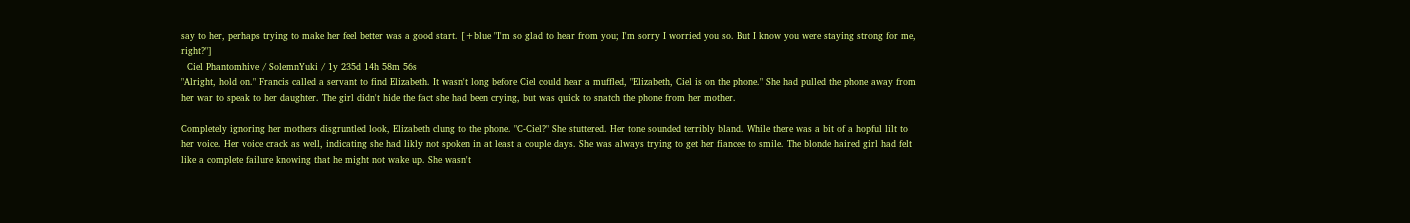say to her, perhaps trying to make her feel better was a good start. [+blue "I'm so glad to hear from you; I'm sorry I worried you so. But I know you were staying strong for me, right?"]
  Ciel Phantomhive / SolemnYuki / 1y 235d 14h 58m 56s
"Alright, hold on." Francis called a servant to find Elizabeth. It wasn't long before Ciel could hear a muffled, "Elizabeth, Ciel is on the phone." She had pulled the phone away from her war to speak to her daughter. The girl didn't hide the fact she had been crying, but was quick to snatch the phone from her mother.

Completely ignoring her mothers disgruntled look, Elizabeth clung to the phone. "C-Ciel?" She stuttered. Her tone sounded terribly bland. While there was a bit of a hopful lilt to her voice. Her voice crack as well, indicating she had likly not spoken in at least a couple days. She was always trying to get her fiancee to smile. The blonde haired girl had felt like a complete failure knowing that he might not wake up. She wasn't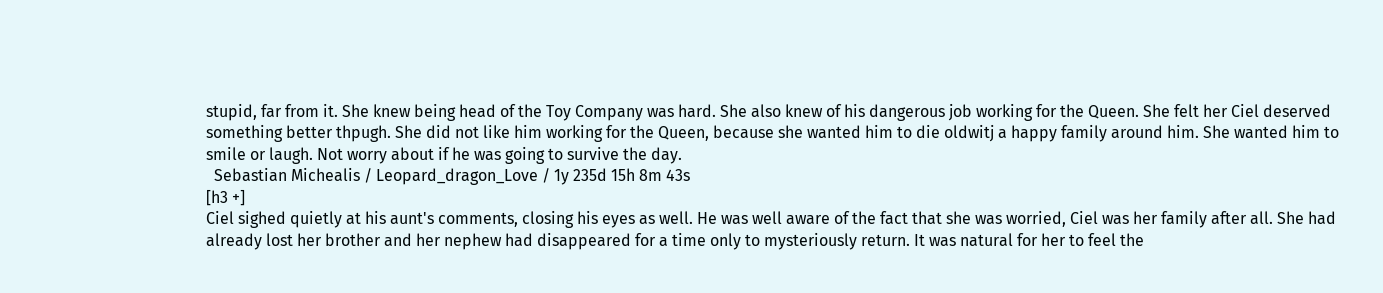stupid, far from it. She knew being head of the Toy Company was hard. She also knew of his dangerous job working for the Queen. She felt her Ciel deserved something better thpugh. She did not like him working for the Queen, because she wanted him to die oldwitj a happy family around him. She wanted him to smile or laugh. Not worry about if he was going to survive the day.
  Sebastian Michealis / Leopard_dragon_Love / 1y 235d 15h 8m 43s
[h3 +]
Ciel sighed quietly at his aunt's comments, closing his eyes as well. He was well aware of the fact that she was worried, Ciel was her family after all. She had already lost her brother and her nephew had disappeared for a time only to mysteriously return. It was natural for her to feel the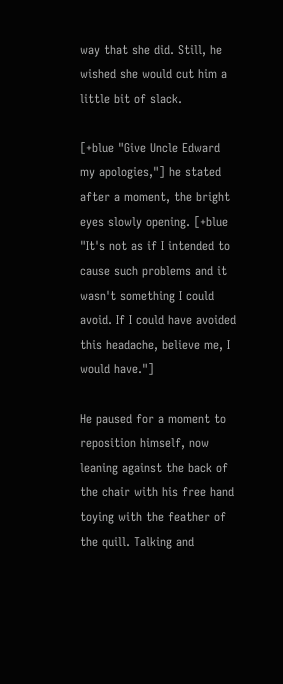way that she did. Still, he wished she would cut him a little bit of slack.

[+blue "Give Uncle Edward my apologies,"] he stated after a moment, the bright eyes slowly opening. [+blue "It's not as if I intended to cause such problems and it wasn't something I could avoid. If I could have avoided this headache, believe me, I would have."]

He paused for a moment to reposition himself, now leaning against the back of the chair with his free hand toying with the feather of the quill. Talking and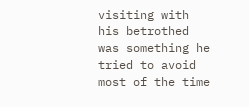visiting with his betrothed was something he tried to avoid most of the time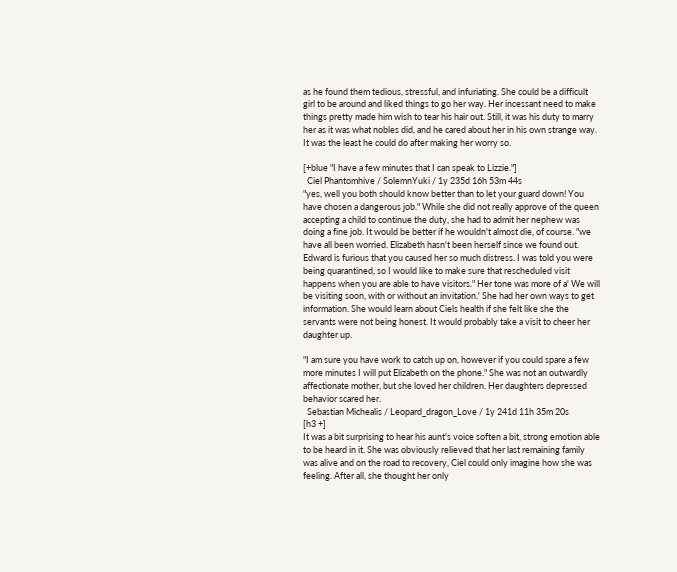as he found them tedious, stressful, and infuriating. She could be a difficult girl to be around and liked things to go her way. Her incessant need to make things pretty made him wish to tear his hair out. Still, it was his duty to marry her as it was what nobles did, and he cared about her in his own strange way. It was the least he could do after making her worry so.

[+blue "I have a few minutes that I can speak to Lizzie."]
  Ciel Phantomhive / SolemnYuki / 1y 235d 16h 53m 44s
"yes, well you both should know better than to let your guard down! You have chosen a dangerous job." While she did not really approve of the queen accepting a child to continue the duty, she had to admit her nephew was doing a fine job. It would be better if he wouldn't almost die, of course. "we have all been worried. Elizabeth hasn't been herself since we found out. Edward is furious that you caused her so much distress. I was told you were being quarantined, so I would like to make sure that rescheduled visit happens when you are able to have visitors." Her tone was more of a' We will be visiting soon, with or without an invitation.' She had her own ways to get information. She would learn about Ciels health if she felt like she the servants were not being honest. It would probably take a visit to cheer her daughter up.

"I am sure you have work to catch up on, however if you could spare a few more minutes I will put Elizabeth on the phone." She was not an outwardly affectionate mother, but she loved her children. Her daughters depressed behavior scared her.
  Sebastian Michealis / Leopard_dragon_Love / 1y 241d 11h 35m 20s
[h3 +]
It was a bit surprising to hear his aunt's voice soften a bit, strong emotion able to be heard in it. She was obviously relieved that her last remaining family was alive and on the road to recovery, Ciel could only imagine how she was feeling. After all, she thought her only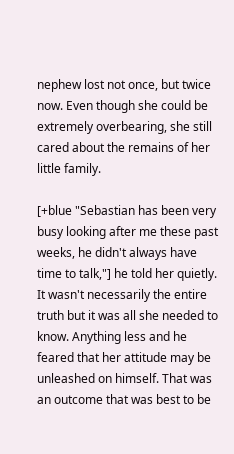nephew lost not once, but twice now. Even though she could be extremely overbearing, she still cared about the remains of her little family.

[+blue "Sebastian has been very busy looking after me these past weeks, he didn't always have time to talk,"] he told her quietly. It wasn't necessarily the entire truth but it was all she needed to know. Anything less and he feared that her attitude may be unleashed on himself. That was an outcome that was best to be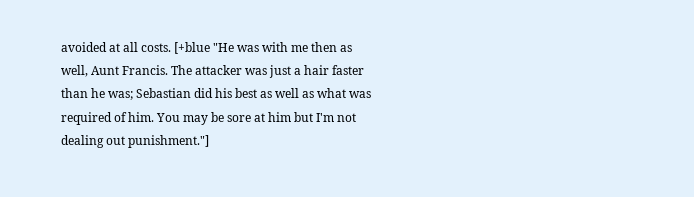avoided at all costs. [+blue "He was with me then as well, Aunt Francis. The attacker was just a hair faster than he was; Sebastian did his best as well as what was required of him. You may be sore at him but I'm not dealing out punishment."]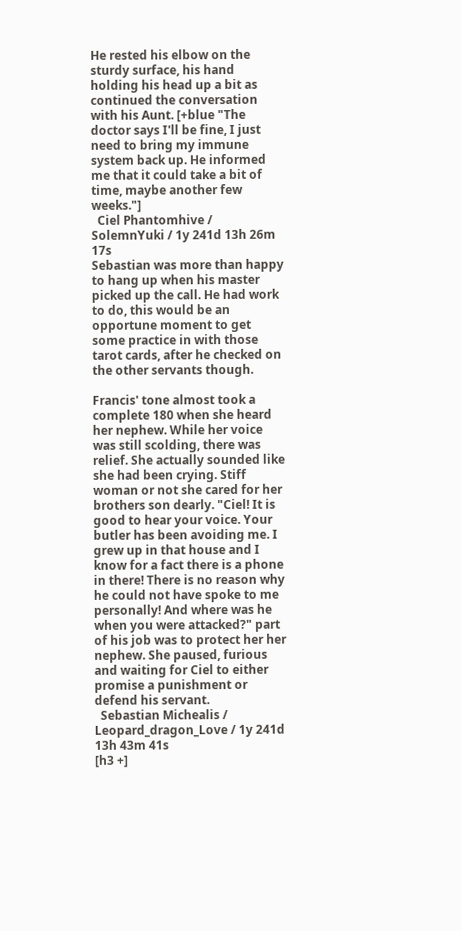He rested his elbow on the sturdy surface, his hand holding his head up a bit as continued the conversation with his Aunt. [+blue "The doctor says I'll be fine, I just need to bring my immune system back up. He informed me that it could take a bit of time, maybe another few weeks."]
  Ciel Phantomhive / SolemnYuki / 1y 241d 13h 26m 17s
Sebastian was more than happy to hang up when his master picked up the call. He had work to do, this would be an opportune moment to get some practice in with those tarot cards, after he checked on the other servants though.

Francis' tone almost took a complete 180 when she heard her nephew. While her voice was still scolding, there was relief. She actually sounded like she had been crying. Stiff woman or not she cared for her brothers son dearly. "Ciel! It is good to hear your voice. Your butler has been avoiding me. I grew up in that house and I know for a fact there is a phone in there! There is no reason why he could not have spoke to me personally! And where was he when you were attacked?" part of his job was to protect her her nephew. She paused, furious and waiting for Ciel to either promise a punishment or defend his servant.
  Sebastian Michealis / Leopard_dragon_Love / 1y 241d 13h 43m 41s
[h3 +]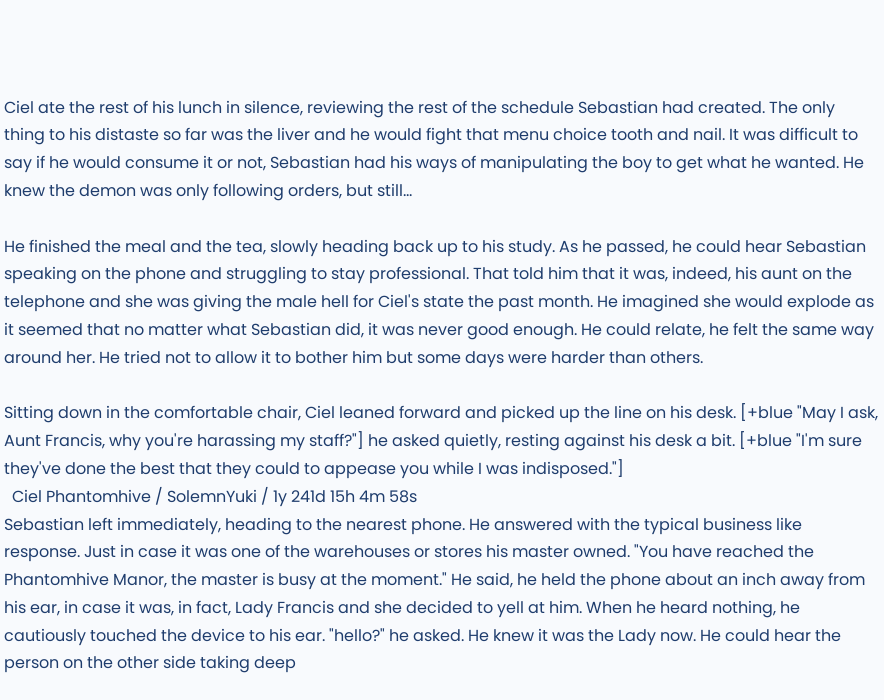Ciel ate the rest of his lunch in silence, reviewing the rest of the schedule Sebastian had created. The only thing to his distaste so far was the liver and he would fight that menu choice tooth and nail. It was difficult to say if he would consume it or not, Sebastian had his ways of manipulating the boy to get what he wanted. He knew the demon was only following orders, but still...

He finished the meal and the tea, slowly heading back up to his study. As he passed, he could hear Sebastian speaking on the phone and struggling to stay professional. That told him that it was, indeed, his aunt on the telephone and she was giving the male hell for Ciel's state the past month. He imagined she would explode as it seemed that no matter what Sebastian did, it was never good enough. He could relate, he felt the same way around her. He tried not to allow it to bother him but some days were harder than others.

Sitting down in the comfortable chair, Ciel leaned forward and picked up the line on his desk. [+blue "May I ask, Aunt Francis, why you're harassing my staff?"] he asked quietly, resting against his desk a bit. [+blue "I'm sure they've done the best that they could to appease you while I was indisposed."]
  Ciel Phantomhive / SolemnYuki / 1y 241d 15h 4m 58s
Sebastian left immediately, heading to the nearest phone. He answered with the typical business like response. Just in case it was one of the warehouses or stores his master owned. "You have reached the Phantomhive Manor, the master is busy at the moment." He said, he held the phone about an inch away from his ear, in case it was, in fact, Lady Francis and she decided to yell at him. When he heard nothing, he cautiously touched the device to his ear. "hello?" he asked. He knew it was the Lady now. He could hear the person on the other side taking deep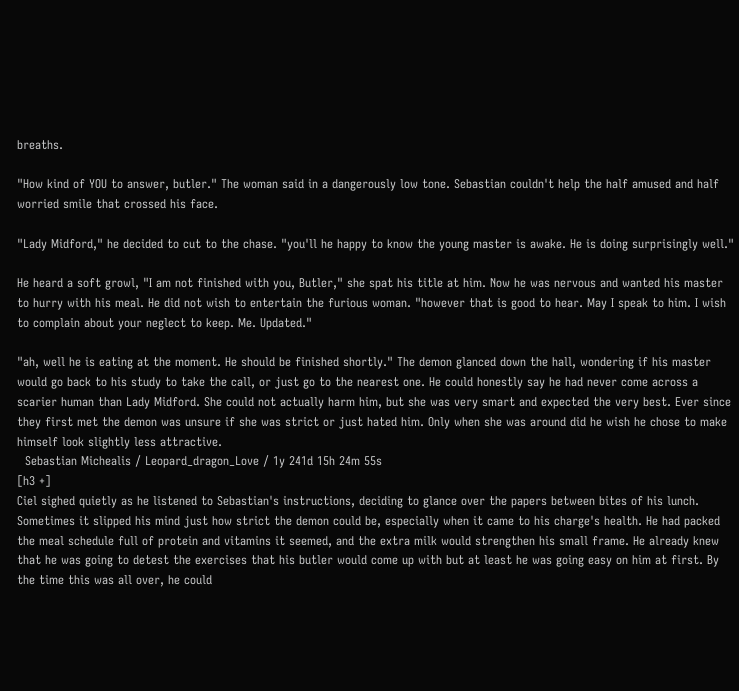breaths.

"How kind of YOU to answer, butler." The woman said in a dangerously low tone. Sebastian couldn't help the half amused and half worried smile that crossed his face.

"Lady Midford," he decided to cut to the chase. "you'll he happy to know the young master is awake. He is doing surprisingly well."

He heard a soft growl, "I am not finished with you, Butler," she spat his title at him. Now he was nervous and wanted his master to hurry with his meal. He did not wish to entertain the furious woman. "however that is good to hear. May I speak to him. I wish to complain about your neglect to keep. Me. Updated."

"ah, well he is eating at the moment. He should be finished shortly." The demon glanced down the hall, wondering if his master would go back to his study to take the call, or just go to the nearest one. He could honestly say he had never come across a scarier human than Lady Midford. She could not actually harm him, but she was very smart and expected the very best. Ever since they first met the demon was unsure if she was strict or just hated him. Only when she was around did he wish he chose to make himself look slightly less attractive.
  Sebastian Michealis / Leopard_dragon_Love / 1y 241d 15h 24m 55s
[h3 +]
Ciel sighed quietly as he listened to Sebastian's instructions, deciding to glance over the papers between bites of his lunch. Sometimes it slipped his mind just how strict the demon could be, especially when it came to his charge's health. He had packed the meal schedule full of protein and vitamins it seemed, and the extra milk would strengthen his small frame. He already knew that he was going to detest the exercises that his butler would come up with but at least he was going easy on him at first. By the time this was all over, he could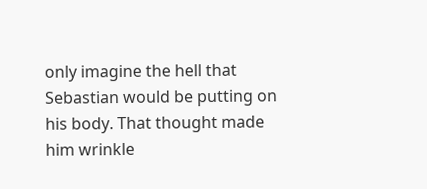only imagine the hell that Sebastian would be putting on his body. That thought made him wrinkle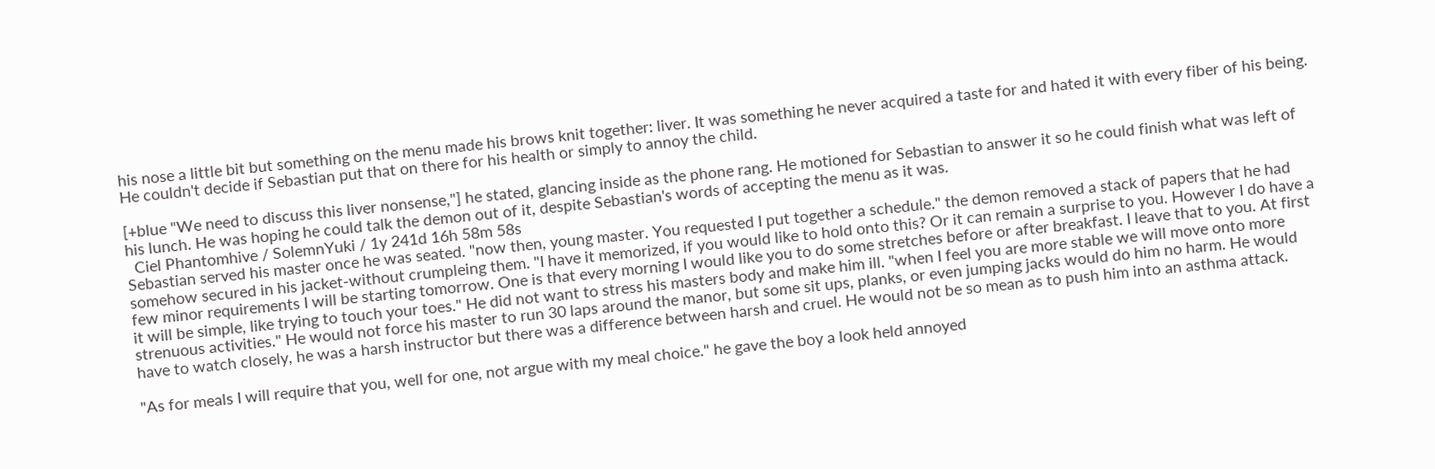his nose a little bit but something on the menu made his brows knit together: liver. It was something he never acquired a taste for and hated it with every fiber of his being. He couldn't decide if Sebastian put that on there for his health or simply to annoy the child.

[+blue "We need to discuss this liver nonsense,"] he stated, glancing inside as the phone rang. He motioned for Sebastian to answer it so he could finish what was left of his lunch. He was hoping he could talk the demon out of it, despite Sebastian's words of accepting the menu as it was.
  Ciel Phantomhive / SolemnYuki / 1y 241d 16h 58m 58s
Sebastian served his master once he was seated. "now then, young master. You requested I put together a schedule." the demon removed a stack of papers that he had somehow secured in his jacket-without crumpleing them. "I have it memorized, if you would like to hold onto this? Or it can remain a surprise to you. However I do have a few minor requirements I will be starting tomorrow. One is that every morning I would like you to do some stretches before or after breakfast. I leave that to you. At first it will be simple, like trying to touch your toes." He did not want to stress his masters body and make him ill. "when I feel you are more stable we will move onto more strenuous activities." He would not force his master to run 30 laps around the manor, but some sit ups, planks, or even jumping jacks would do him no harm. He would have to watch closely, he was a harsh instructor but there was a difference between harsh and cruel. He would not be so mean as to push him into an asthma attack.

"As for meals I will require that you, well for one, not argue with my meal choice." he gave the boy a look held annoyed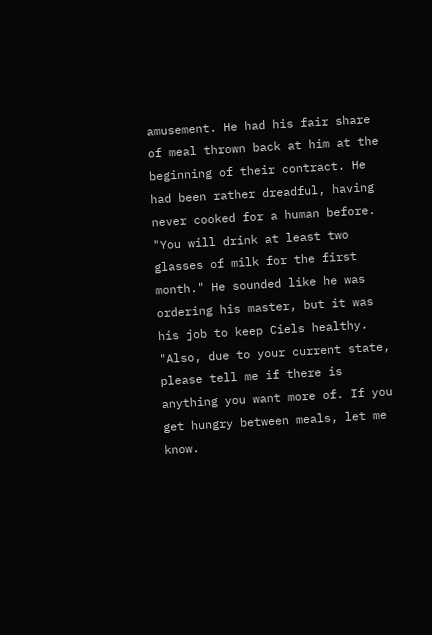amusement. He had his fair share of meal thrown back at him at the beginning of their contract. He had been rather dreadful, having never cooked for a human before. "You will drink at least two glasses of milk for the first month." He sounded like he was ordering his master, but it was his job to keep Ciels healthy. "Also, due to your current state, please tell me if there is anything you want more of. If you get hungry between meals, let me know.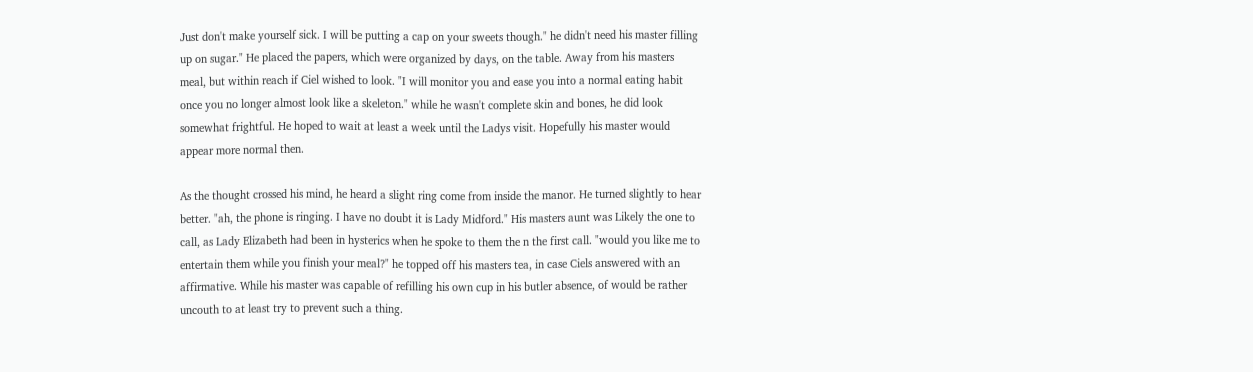Just don't make yourself sick. I will be putting a cap on your sweets though." he didn't need his master filling up on sugar." He placed the papers, which were organized by days, on the table. Away from his masters meal, but within reach if Ciel wished to look. "I will monitor you and ease you into a normal eating habit once you no longer almost look like a skeleton." while he wasn't complete skin and bones, he did look somewhat frightful. He hoped to wait at least a week until the Ladys visit. Hopefully his master would appear more normal then.

As the thought crossed his mind, he heard a slight ring come from inside the manor. He turned slightly to hear better. "ah, the phone is ringing. I have no doubt it is Lady Midford." His masters aunt was Likely the one to call, as Lady Elizabeth had been in hysterics when he spoke to them the n the first call. "would you like me to entertain them while you finish your meal?" he topped off his masters tea, in case Ciels answered with an affirmative. While his master was capable of refilling his own cup in his butler absence, of would be rather uncouth to at least try to prevent such a thing.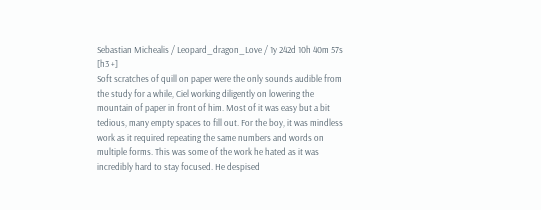Sebastian Michealis / Leopard_dragon_Love / 1y 242d 10h 40m 57s
[h3 +]
Soft scratches of quill on paper were the only sounds audible from the study for a while, Ciel working diligently on lowering the mountain of paper in front of him. Most of it was easy but a bit tedious, many empty spaces to fill out. For the boy, it was mindless work as it required repeating the same numbers and words on multiple forms. This was some of the work he hated as it was incredibly hard to stay focused. He despised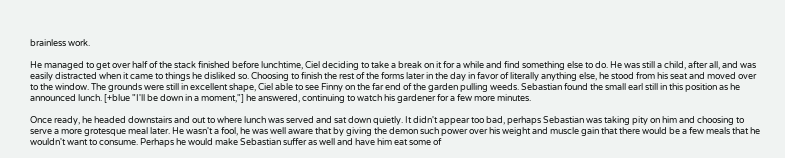brainless work.

He managed to get over half of the stack finished before lunchtime, Ciel deciding to take a break on it for a while and find something else to do. He was still a child, after all, and was easily distracted when it came to things he disliked so. Choosing to finish the rest of the forms later in the day in favor of literally anything else, he stood from his seat and moved over to the window. The grounds were still in excellent shape, Ciel able to see Finny on the far end of the garden pulling weeds. Sebastian found the small earl still in this position as he announced lunch. [+blue "I'll be down in a moment,"] he answered, continuing to watch his gardener for a few more minutes.

Once ready, he headed downstairs and out to where lunch was served and sat down quietly. It didn't appear too bad, perhaps Sebastian was taking pity on him and choosing to serve a more grotesque meal later. He wasn't a fool, he was well aware that by giving the demon such power over his weight and muscle gain that there would be a few meals that he wouldn't want to consume. Perhaps he would make Sebastian suffer as well and have him eat some of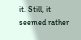it. Still, it seemed rather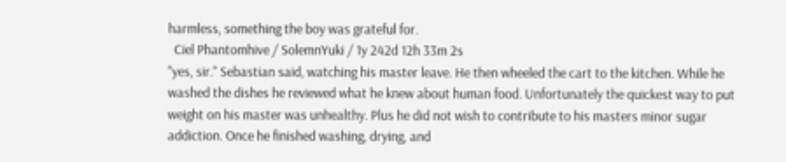harmless, something the boy was grateful for.
  Ciel Phantomhive / SolemnYuki / 1y 242d 12h 33m 2s
"yes, sir." Sebastian said, watching his master leave. He then wheeled the cart to the kitchen. While he washed the dishes he reviewed what he knew about human food. Unfortunately the quickest way to put weight on his master was unhealthy. Plus he did not wish to contribute to his masters minor sugar addiction. Once he finished washing, drying, and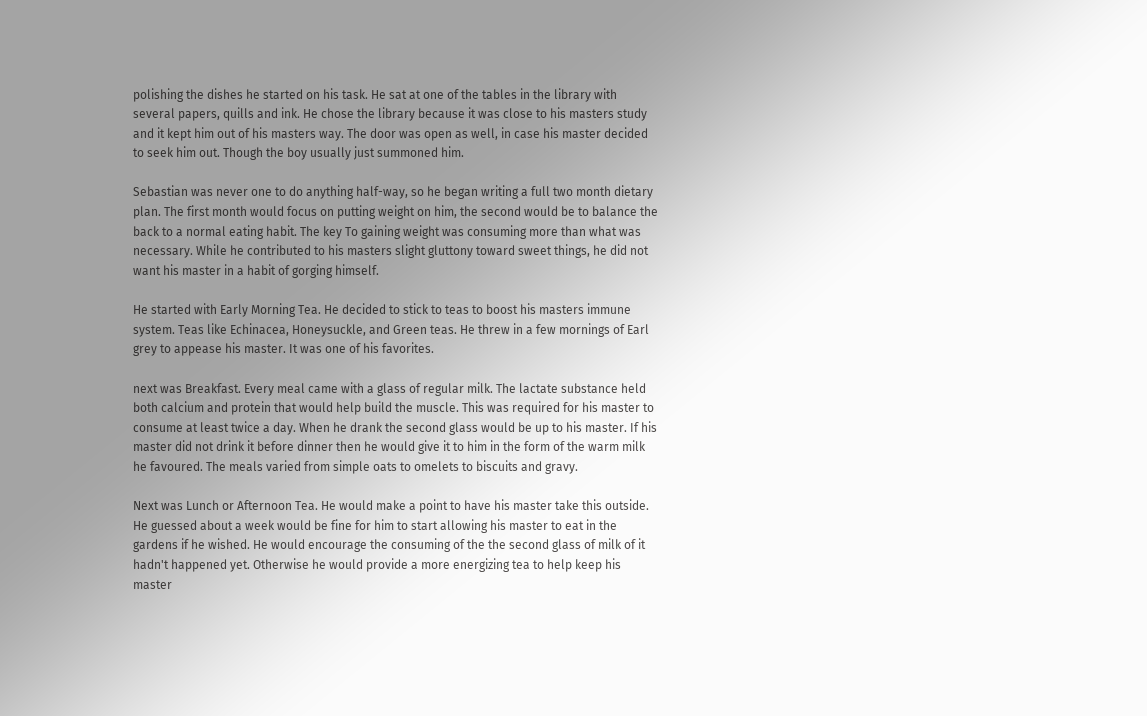polishing the dishes he started on his task. He sat at one of the tables in the library with several papers, quills and ink. He chose the library because it was close to his masters study and it kept him out of his masters way. The door was open as well, in case his master decided to seek him out. Though the boy usually just summoned him.

Sebastian was never one to do anything half-way, so he began writing a full two month dietary plan. The first month would focus on putting weight on him, the second would be to balance the back to a normal eating habit. The key To gaining weight was consuming more than what was necessary. While he contributed to his masters slight gluttony toward sweet things, he did not want his master in a habit of gorging himself.

He started with Early Morning Tea. He decided to stick to teas to boost his masters immune system. Teas like Echinacea, Honeysuckle, and Green teas. He threw in a few mornings of Earl grey to appease his master. It was one of his favorites.

next was Breakfast. Every meal came with a glass of regular milk. The lactate substance held both calcium and protein that would help build the muscle. This was required for his master to consume at least twice a day. When he drank the second glass would be up to his master. If his master did not drink it before dinner then he would give it to him in the form of the warm milk he favoured. The meals varied from simple oats to omelets to biscuits and gravy.

Next was Lunch or Afternoon Tea. He would make a point to have his master take this outside. He guessed about a week would be fine for him to start allowing his master to eat in the gardens if he wished. He would encourage the consuming of the the second glass of milk of it hadn't happened yet. Otherwise he would provide a more energizing tea to help keep his master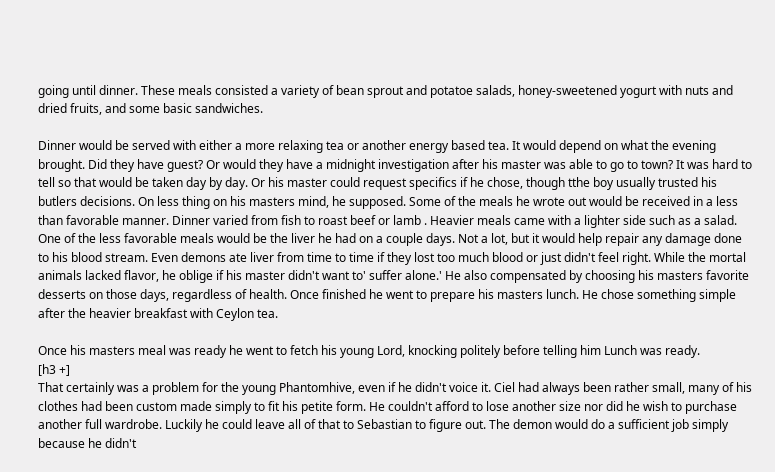going until dinner. These meals consisted a variety of bean sprout and potatoe salads, honey-sweetened yogurt with nuts and dried fruits, and some basic sandwiches.

Dinner would be served with either a more relaxing tea or another energy based tea. It would depend on what the evening brought. Did they have guest? Or would they have a midnight investigation after his master was able to go to town? It was hard to tell so that would be taken day by day. Or his master could request specifics if he chose, though tthe boy usually trusted his butlers decisions. On less thing on his masters mind, he supposed. Some of the meals he wrote out would be received in a less than favorable manner. Dinner varied from fish to roast beef or lamb . Heavier meals came with a lighter side such as a salad. One of the less favorable meals would be the liver he had on a couple days. Not a lot, but it would help repair any damage done to his blood stream. Even demons ate liver from time to time if they lost too much blood or just didn't feel right. While the mortal animals lacked flavor, he oblige if his master didn't want to' suffer alone.' He also compensated by choosing his masters favorite desserts on those days, regardless of health. Once finished he went to prepare his masters lunch. He chose something simple after the heavier breakfast with Ceylon tea.

Once his masters meal was ready he went to fetch his young Lord, knocking politely before telling him Lunch was ready.
[h3 +]
That certainly was a problem for the young Phantomhive, even if he didn't voice it. Ciel had always been rather small, many of his clothes had been custom made simply to fit his petite form. He couldn't afford to lose another size nor did he wish to purchase another full wardrobe. Luckily he could leave all of that to Sebastian to figure out. The demon would do a sufficient job simply because he didn't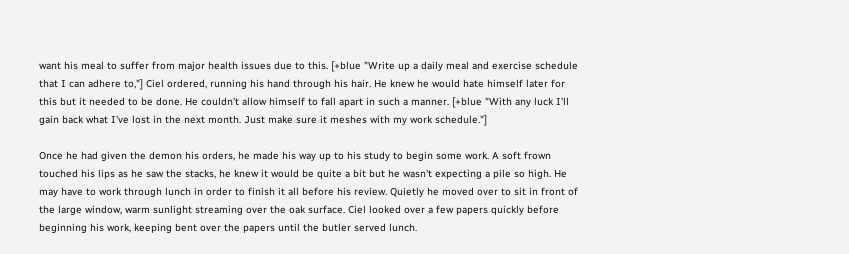want his meal to suffer from major health issues due to this. [+blue "Write up a daily meal and exercise schedule that I can adhere to,"] Ciel ordered, running his hand through his hair. He knew he would hate himself later for this but it needed to be done. He couldn't allow himself to fall apart in such a manner. [+blue "With any luck I'll gain back what I've lost in the next month. Just make sure it meshes with my work schedule."]

Once he had given the demon his orders, he made his way up to his study to begin some work. A soft frown touched his lips as he saw the stacks, he knew it would be quite a bit but he wasn't expecting a pile so high. He may have to work through lunch in order to finish it all before his review. Quietly he moved over to sit in front of the large window, warm sunlight streaming over the oak surface. Ciel looked over a few papers quickly before beginning his work, keeping bent over the papers until the butler served lunch.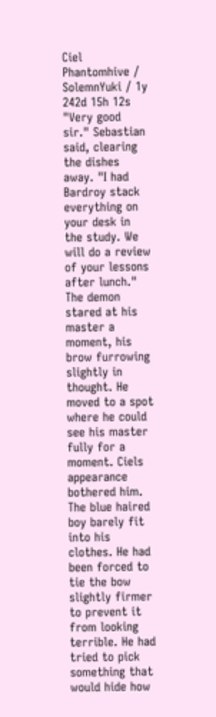Ciel Phantomhive / SolemnYuki / 1y 242d 15h 12s
"Very good sir." Sebastian said, clearing the dishes away. "I had Bardroy stack everything on your desk in the study. We will do a review of your lessons after lunch." The demon stared at his master a moment, his brow furrowing slightly in thought. He moved to a spot where he could see his master fully for a moment. Ciels appearance bothered him. The blue haired boy barely fit into his clothes. He had been forced to tie the bow slightly firmer to prevent it from looking terrible. He had tried to pick something that would hide how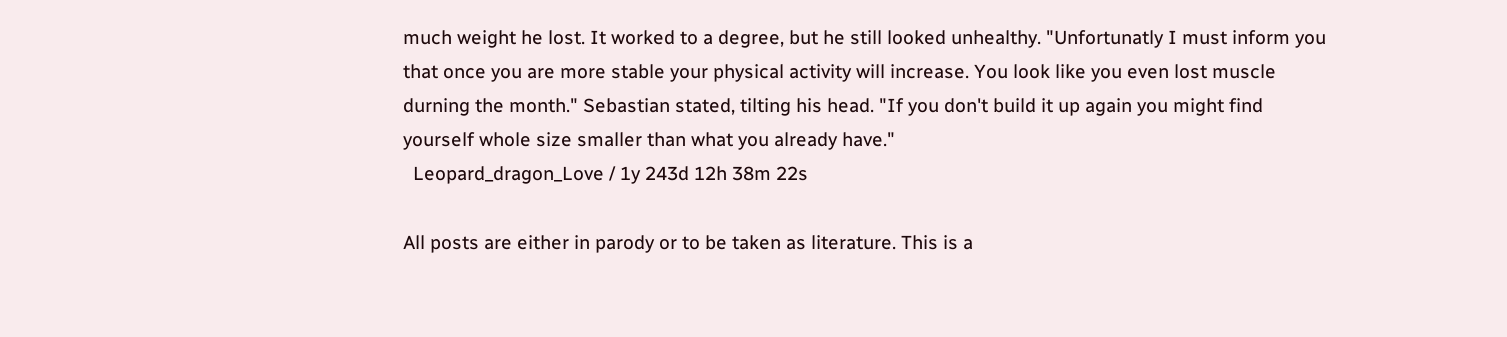much weight he lost. It worked to a degree, but he still looked unhealthy. "Unfortunatly I must inform you that once you are more stable your physical activity will increase. You look like you even lost muscle durning the month." Sebastian stated, tilting his head. "If you don't build it up again you might find yourself whole size smaller than what you already have."
  Leopard_dragon_Love / 1y 243d 12h 38m 22s

All posts are either in parody or to be taken as literature. This is a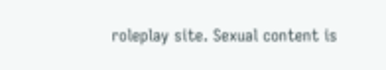roleplay site. Sexual content is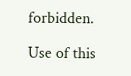forbidden.

Use of this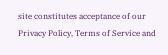site constitutes acceptance of our
Privacy Policy, Terms of Service and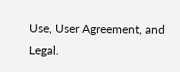Use, User Agreement, and Legal.